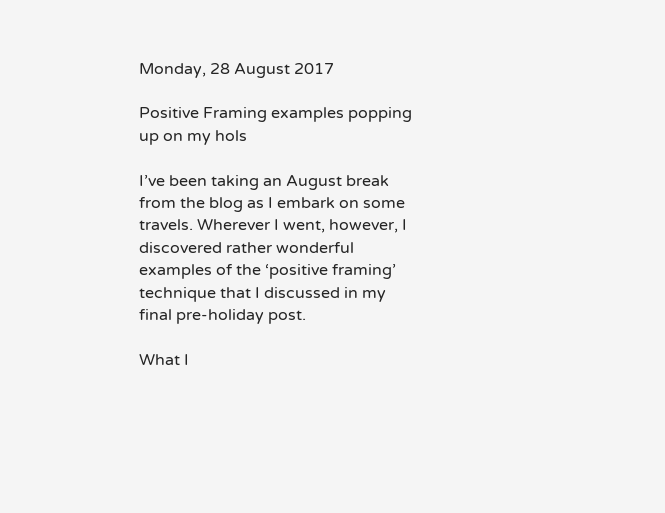Monday, 28 August 2017

Positive Framing examples popping up on my hols

I’ve been taking an August break from the blog as I embark on some travels. Wherever I went, however, I discovered rather wonderful examples of the ‘positive framing’ technique that I discussed in my final pre-holiday post.

What I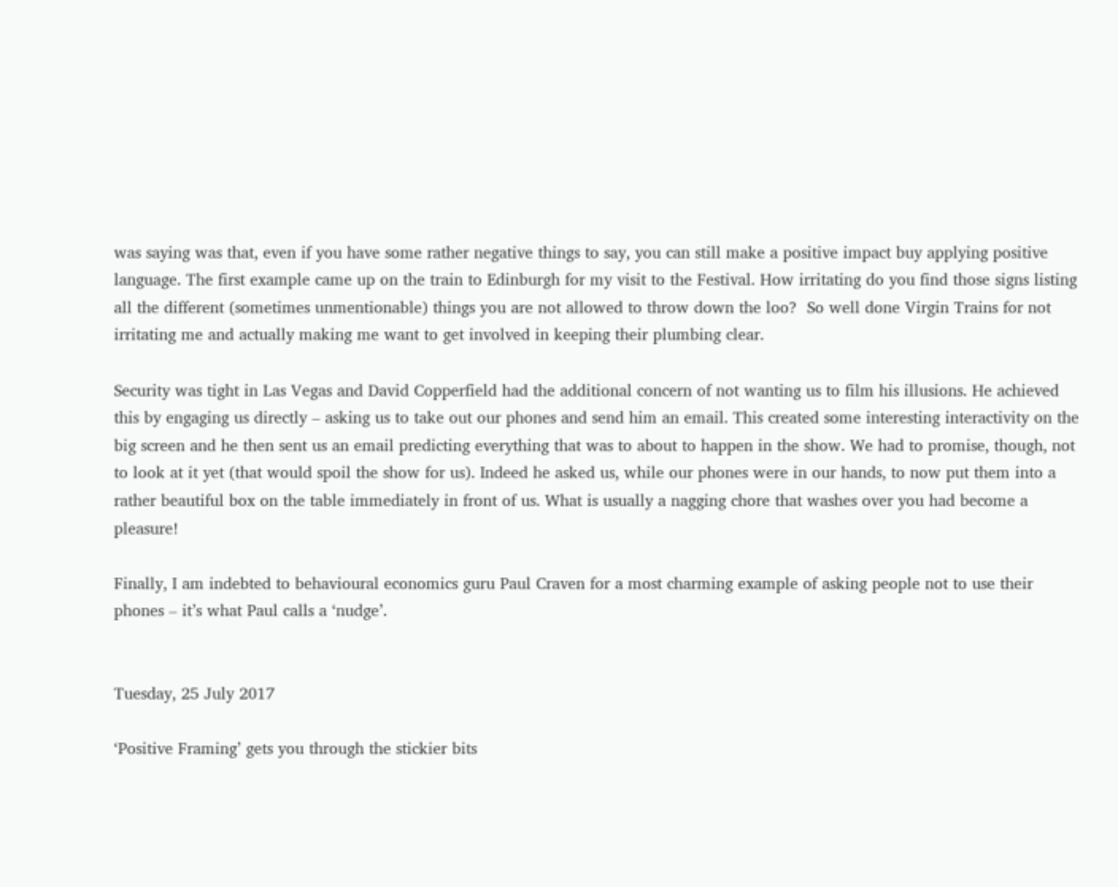was saying was that, even if you have some rather negative things to say, you can still make a positive impact buy applying positive language. The first example came up on the train to Edinburgh for my visit to the Festival. How irritating do you find those signs listing all the different (sometimes unmentionable) things you are not allowed to throw down the loo?  So well done Virgin Trains for not irritating me and actually making me want to get involved in keeping their plumbing clear.

Security was tight in Las Vegas and David Copperfield had the additional concern of not wanting us to film his illusions. He achieved this by engaging us directly – asking us to take out our phones and send him an email. This created some interesting interactivity on the big screen and he then sent us an email predicting everything that was to about to happen in the show. We had to promise, though, not to look at it yet (that would spoil the show for us). Indeed he asked us, while our phones were in our hands, to now put them into a rather beautiful box on the table immediately in front of us. What is usually a nagging chore that washes over you had become a pleasure!

Finally, I am indebted to behavioural economics guru Paul Craven for a most charming example of asking people not to use their phones – it’s what Paul calls a ‘nudge’.


Tuesday, 25 July 2017

‘Positive Framing’ gets you through the stickier bits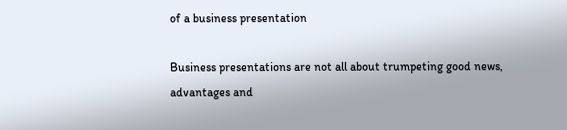of a business presentation

Business presentations are not all about trumpeting good news, advantages and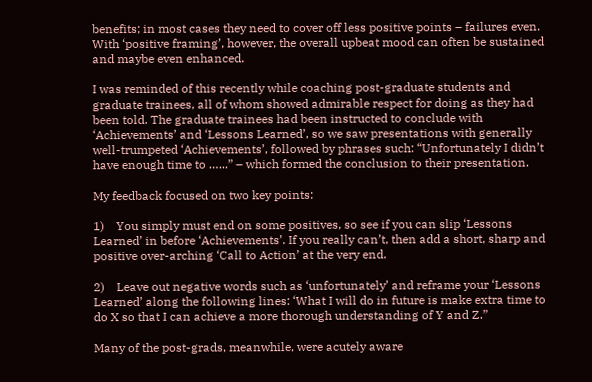benefits; in most cases they need to cover off less positive points – failures even. With ‘positive framing’, however, the overall upbeat mood can often be sustained and maybe even enhanced.

I was reminded of this recently while coaching post-graduate students and graduate trainees, all of whom showed admirable respect for doing as they had been told. The graduate trainees had been instructed to conclude with ‘Achievements’ and ‘Lessons Learned’, so we saw presentations with generally well-trumpeted ‘Achievements’, followed by phrases such: “Unfortunately I didn’t have enough time to …...” – which formed the conclusion to their presentation.

My feedback focused on two key points:

1)    You simply must end on some positives, so see if you can slip ‘Lessons Learned’ in before ‘Achievements’. If you really can’t, then add a short, sharp and positive over-arching ‘Call to Action’ at the very end.

2)    Leave out negative words such as ‘unfortunately’ and reframe your ‘Lessons Learned’ along the following lines: ‘What I will do in future is make extra time to do X so that I can achieve a more thorough understanding of Y and Z.”

Many of the post-grads, meanwhile, were acutely aware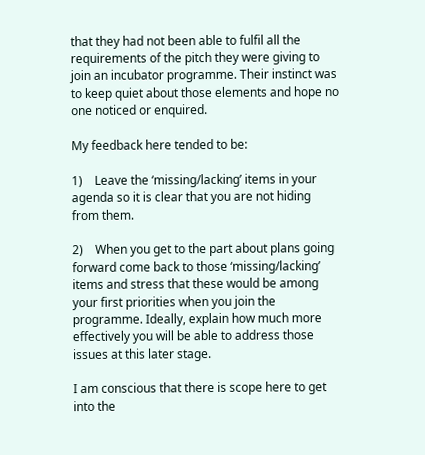that they had not been able to fulfil all the requirements of the pitch they were giving to join an incubator programme. Their instinct was to keep quiet about those elements and hope no one noticed or enquired.

My feedback here tended to be:

1)    Leave the ‘missing/lacking’ items in your agenda so it is clear that you are not hiding from them.

2)    When you get to the part about plans going forward come back to those ‘missing/lacking’ items and stress that these would be among your first priorities when you join the programme. Ideally, explain how much more effectively you will be able to address those issues at this later stage.

I am conscious that there is scope here to get into the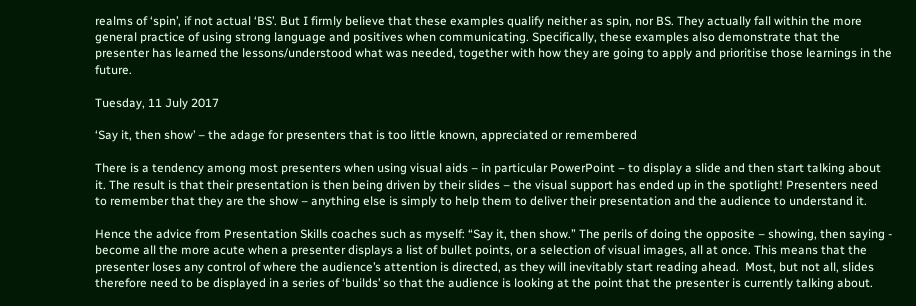realms of ‘spin’, if not actual ‘BS’. But I firmly believe that these examples qualify neither as spin, nor BS. They actually fall within the more general practice of using strong language and positives when communicating. Specifically, these examples also demonstrate that the presenter has learned the lessons/understood what was needed, together with how they are going to apply and prioritise those learnings in the future.

Tuesday, 11 July 2017

‘Say it, then show’ – the adage for presenters that is too little known, appreciated or remembered

There is a tendency among most presenters when using visual aids – in particular PowerPoint – to display a slide and then start talking about it. The result is that their presentation is then being driven by their slides – the visual support has ended up in the spotlight! Presenters need to remember that they are the show – anything else is simply to help them to deliver their presentation and the audience to understand it.

Hence the advice from Presentation Skills coaches such as myself: “Say it, then show.” The perils of doing the opposite – showing, then saying - become all the more acute when a presenter displays a list of bullet points, or a selection of visual images, all at once. This means that the presenter loses any control of where the audience’s attention is directed, as they will inevitably start reading ahead.  Most, but not all, slides therefore need to be displayed in a series of ‘builds’ so that the audience is looking at the point that the presenter is currently talking about.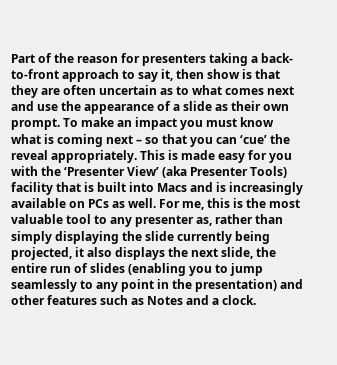Part of the reason for presenters taking a back-to-front approach to say it, then show is that they are often uncertain as to what comes next and use the appearance of a slide as their own prompt. To make an impact you must know what is coming next – so that you can ‘cue’ the reveal appropriately. This is made easy for you with the ‘Presenter View’ (aka Presenter Tools) facility that is built into Macs and is increasingly available on PCs as well. For me, this is the most valuable tool to any presenter as, rather than simply displaying the slide currently being projected, it also displays the next slide, the entire run of slides (enabling you to jump seamlessly to any point in the presentation) and other features such as Notes and a clock.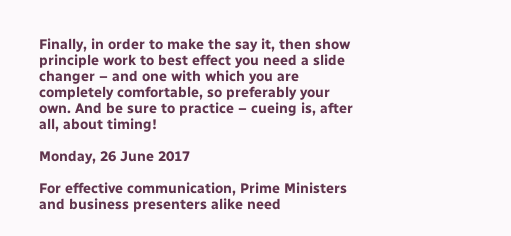Finally, in order to make the say it, then show principle work to best effect you need a slide changer – and one with which you are completely comfortable, so preferably your own. And be sure to practice – cueing is, after all, about timing!

Monday, 26 June 2017

For effective communication, Prime Ministers and business presenters alike need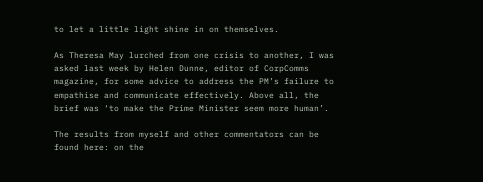to let a little light shine in on themselves.

As Theresa May lurched from one crisis to another, I was asked last week by Helen Dunne, editor of CorpComms magazine, for some advice to address the PM’s failure to empathise and communicate effectively. Above all, the brief was ‘to make the Prime Minister seem more human’.

The results from myself and other commentators can be found here: on the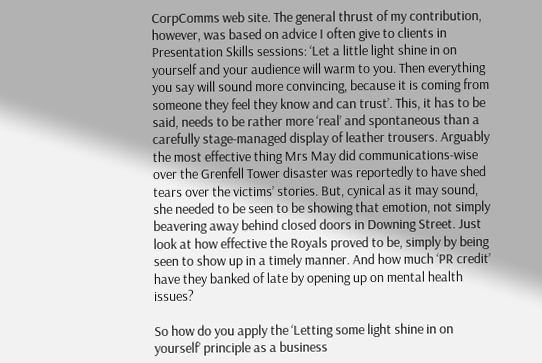CorpComms web site. The general thrust of my contribution, however, was based on advice I often give to clients in Presentation Skills sessions: ‘Let a little light shine in on yourself and your audience will warm to you. Then everything you say will sound more convincing, because it is coming from someone they feel they know and can trust’. This, it has to be said, needs to be rather more ‘real’ and spontaneous than a carefully stage-managed display of leather trousers. Arguably the most effective thing Mrs May did communications-wise over the Grenfell Tower disaster was reportedly to have shed tears over the victims’ stories. But, cynical as it may sound, she needed to be seen to be showing that emotion, not simply beavering away behind closed doors in Downing Street. Just look at how effective the Royals proved to be, simply by being seen to show up in a timely manner. And how much ‘PR credit’ have they banked of late by opening up on mental health issues?

So how do you apply the ‘Letting some light shine in on yourself’ principle as a business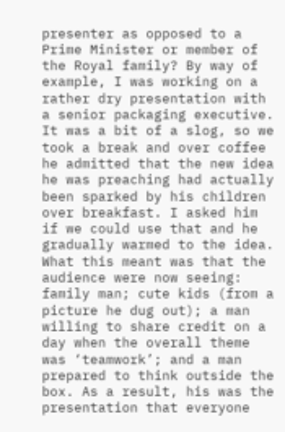presenter as opposed to a Prime Minister or member of the Royal family? By way of example, I was working on a rather dry presentation with a senior packaging executive. It was a bit of a slog, so we took a break and over coffee he admitted that the new idea he was preaching had actually been sparked by his children over breakfast. I asked him if we could use that and he gradually warmed to the idea. What this meant was that the audience were now seeing: family man; cute kids (from a picture he dug out); a man willing to share credit on a day when the overall theme was ‘teamwork’; and a man prepared to think outside the box. As a result, his was the presentation that everyone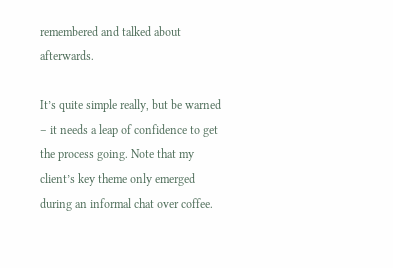remembered and talked about afterwards.

It’s quite simple really, but be warned – it needs a leap of confidence to get the process going. Note that my client’s key theme only emerged during an informal chat over coffee.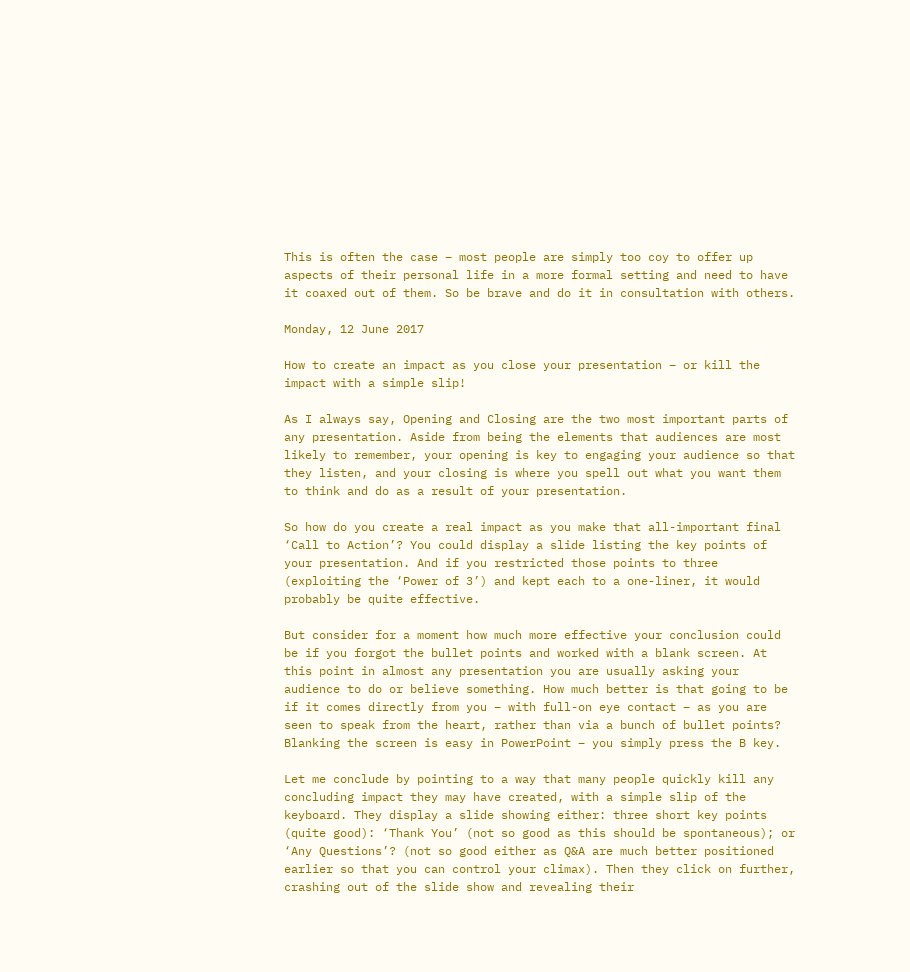This is often the case – most people are simply too coy to offer up aspects of their personal life in a more formal setting and need to have it coaxed out of them. So be brave and do it in consultation with others.

Monday, 12 June 2017

How to create an impact as you close your presentation – or kill the impact with a simple slip!

As I always say, Opening and Closing are the two most important parts of any presentation. Aside from being the elements that audiences are most likely to remember, your opening is key to engaging your audience so that they listen, and your closing is where you spell out what you want them to think and do as a result of your presentation.

So how do you create a real impact as you make that all-important final ‘Call to Action’? You could display a slide listing the key points of your presentation. And if you restricted those points to three (exploiting the ‘Power of 3’) and kept each to a one-liner, it would probably be quite effective.

But consider for a moment how much more effective your conclusion could be if you forgot the bullet points and worked with a blank screen. At this point in almost any presentation you are usually asking your audience to do or believe something. How much better is that going to be if it comes directly from you – with full-on eye contact – as you are seen to speak from the heart, rather than via a bunch of bullet points? Blanking the screen is easy in PowerPoint – you simply press the B key.

Let me conclude by pointing to a way that many people quickly kill any concluding impact they may have created, with a simple slip of the keyboard. They display a slide showing either: three short key points (quite good): ‘Thank You’ (not so good as this should be spontaneous); or ‘Any Questions’? (not so good either as Q&A are much better positioned earlier so that you can control your climax). Then they click on further, crashing out of the slide show and revealing their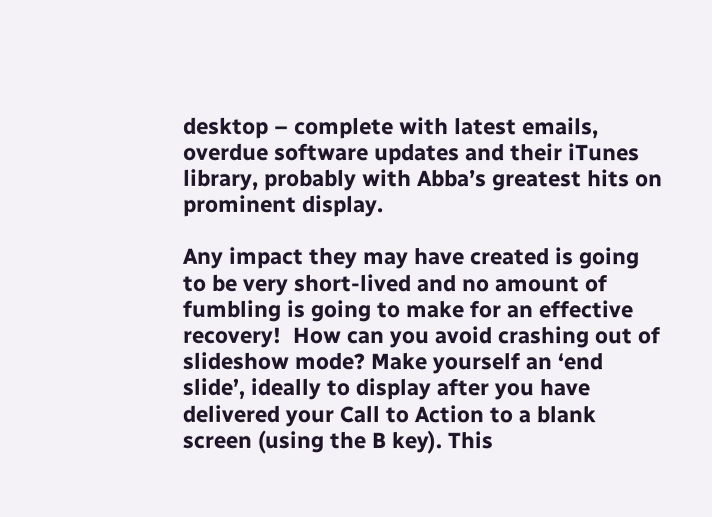desktop – complete with latest emails, overdue software updates and their iTunes library, probably with Abba’s greatest hits on prominent display.

Any impact they may have created is going to be very short-lived and no amount of fumbling is going to make for an effective recovery!  How can you avoid crashing out of slideshow mode? Make yourself an ‘end slide’, ideally to display after you have delivered your Call to Action to a blank screen (using the B key). This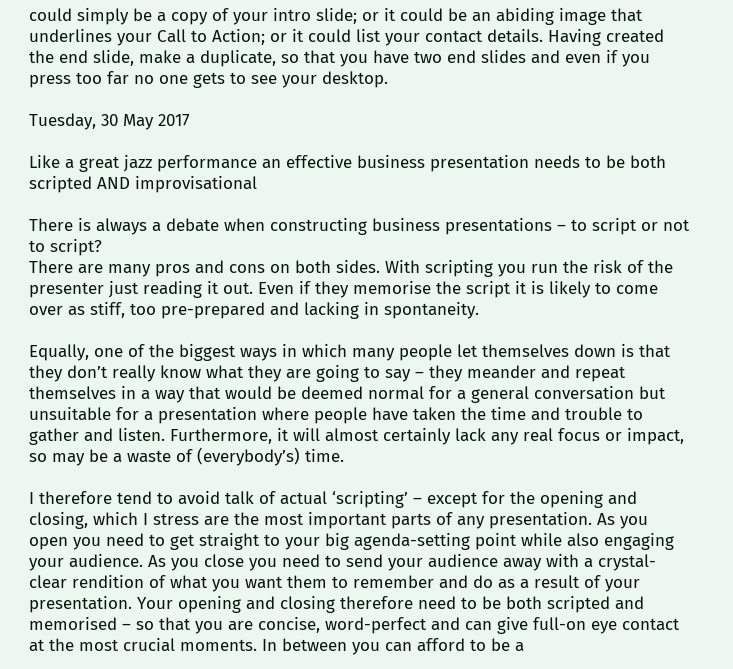could simply be a copy of your intro slide; or it could be an abiding image that underlines your Call to Action; or it could list your contact details. Having created the end slide, make a duplicate, so that you have two end slides and even if you press too far no one gets to see your desktop.

Tuesday, 30 May 2017

Like a great jazz performance an effective business presentation needs to be both scripted AND improvisational

There is always a debate when constructing business presentations – to script or not to script?
There are many pros and cons on both sides. With scripting you run the risk of the presenter just reading it out. Even if they memorise the script it is likely to come over as stiff, too pre-prepared and lacking in spontaneity.

Equally, one of the biggest ways in which many people let themselves down is that they don’t really know what they are going to say – they meander and repeat themselves in a way that would be deemed normal for a general conversation but unsuitable for a presentation where people have taken the time and trouble to gather and listen. Furthermore, it will almost certainly lack any real focus or impact, so may be a waste of (everybody’s) time.

I therefore tend to avoid talk of actual ‘scripting’ – except for the opening and closing, which I stress are the most important parts of any presentation. As you open you need to get straight to your big agenda-setting point while also engaging your audience. As you close you need to send your audience away with a crystal-clear rendition of what you want them to remember and do as a result of your presentation. Your opening and closing therefore need to be both scripted and memorised – so that you are concise, word-perfect and can give full-on eye contact at the most crucial moments. In between you can afford to be a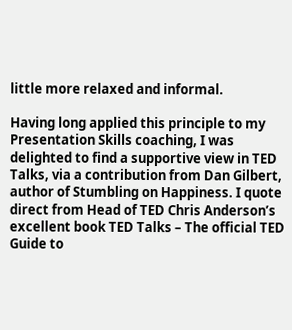little more relaxed and informal.

Having long applied this principle to my Presentation Skills coaching, I was delighted to find a supportive view in TED Talks, via a contribution from Dan Gilbert, author of Stumbling on Happiness. I quote direct from Head of TED Chris Anderson’s excellent book TED Talks – The official TED Guide to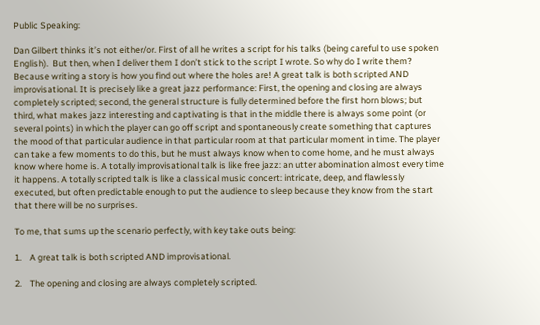Public Speaking:

Dan Gilbert thinks it’s not either/or. First of all he writes a script for his talks (being careful to use spoken English).  But then, when I deliver them I don’t stick to the script I wrote. So why do I write them? Because writing a story is how you find out where the holes are! A great talk is both scripted AND improvisational. It is precisely like a great jazz performance: First, the opening and closing are always completely scripted; second, the general structure is fully determined before the first horn blows; but third, what makes jazz interesting and captivating is that in the middle there is always some point (or several points) in which the player can go off script and spontaneously create something that captures the mood of that particular audience in that particular room at that particular moment in time. The player can take a few moments to do this, but he must always know when to come home, and he must always know where home is. A totally improvisational talk is like free jazz: an utter abomination almost every time it happens. A totally scripted talk is like a classical music concert: intricate, deep, and flawlessly executed, but often predictable enough to put the audience to sleep because they know from the start that there will be no surprises.

To me, that sums up the scenario perfectly, with key take outs being:

1.    A great talk is both scripted AND improvisational.

2.    The opening and closing are always completely scripted.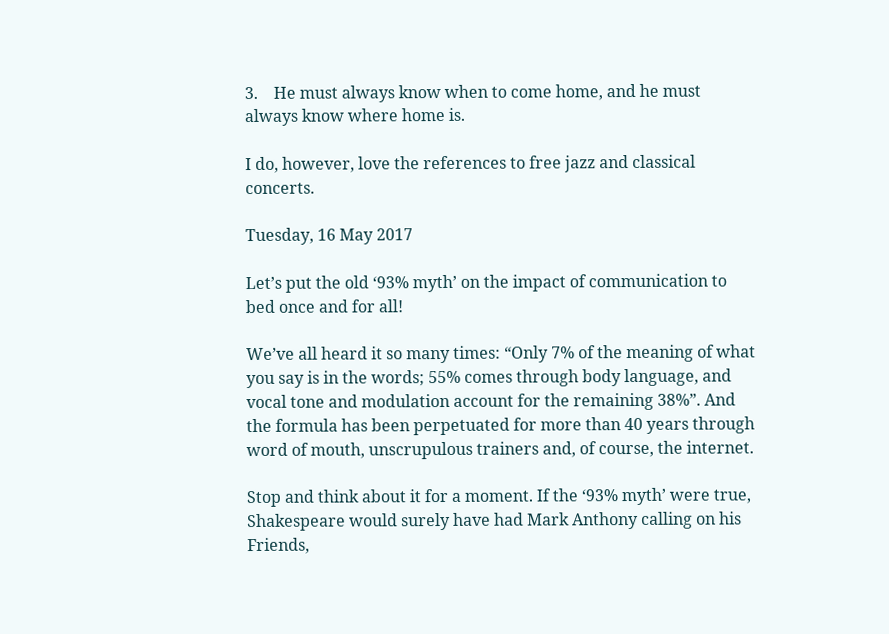3.    He must always know when to come home, and he must always know where home is.

I do, however, love the references to free jazz and classical concerts.

Tuesday, 16 May 2017

Let’s put the old ‘93% myth’ on the impact of communication to bed once and for all!

We’ve all heard it so many times: “Only 7% of the meaning of what you say is in the words; 55% comes through body language, and vocal tone and modulation account for the remaining 38%”. And the formula has been perpetuated for more than 40 years through word of mouth, unscrupulous trainers and, of course, the internet.

Stop and think about it for a moment. If the ‘93% myth’ were true, Shakespeare would surely have had Mark Anthony calling on his Friends,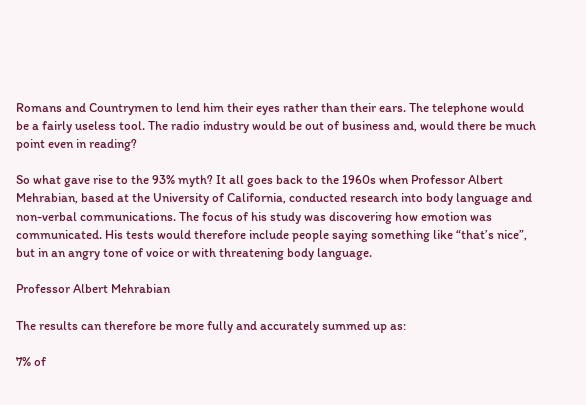Romans and Countrymen to lend him their eyes rather than their ears. The telephone would be a fairly useless tool. The radio industry would be out of business and, would there be much point even in reading?

So what gave rise to the 93% myth? It all goes back to the 1960s when Professor Albert Mehrabian, based at the University of California, conducted research into body language and non-verbal communications. The focus of his study was discovering how emotion was communicated. His tests would therefore include people saying something like “that’s nice”, but in an angry tone of voice or with threatening body language.

Professor Albert Mehrabian

The results can therefore be more fully and accurately summed up as:

7% of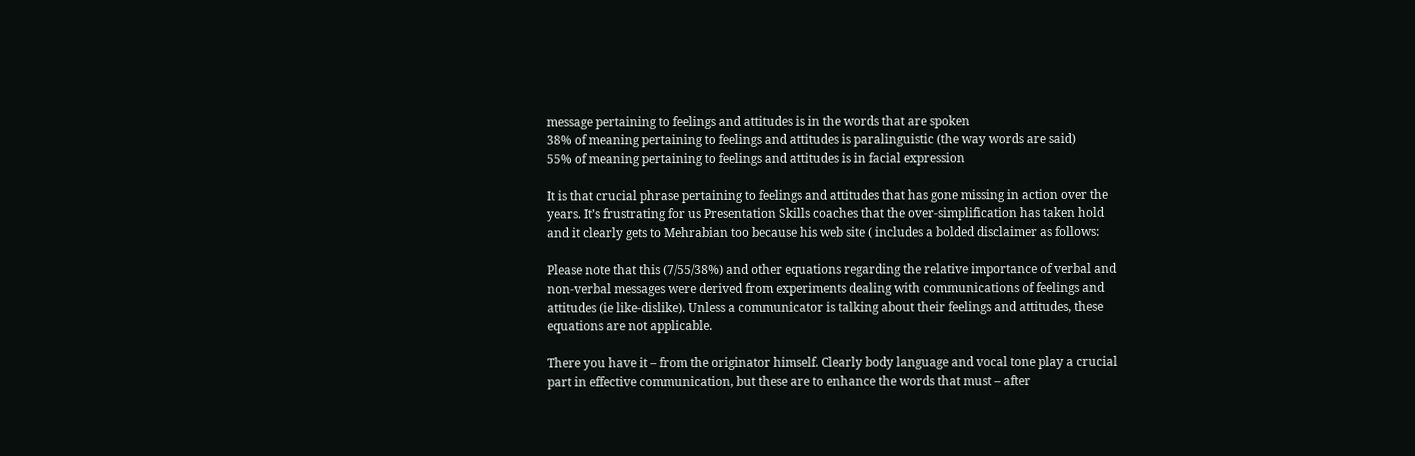message pertaining to feelings and attitudes is in the words that are spoken
38% of meaning pertaining to feelings and attitudes is paralinguistic (the way words are said)
55% of meaning pertaining to feelings and attitudes is in facial expression

It is that crucial phrase pertaining to feelings and attitudes that has gone missing in action over the years. It’s frustrating for us Presentation Skills coaches that the over-simplification has taken hold and it clearly gets to Mehrabian too because his web site ( includes a bolded disclaimer as follows:

Please note that this (7/55/38%) and other equations regarding the relative importance of verbal and non-verbal messages were derived from experiments dealing with communications of feelings and attitudes (ie like-dislike). Unless a communicator is talking about their feelings and attitudes, these equations are not applicable.

There you have it – from the originator himself. Clearly body language and vocal tone play a crucial part in effective communication, but these are to enhance the words that must – after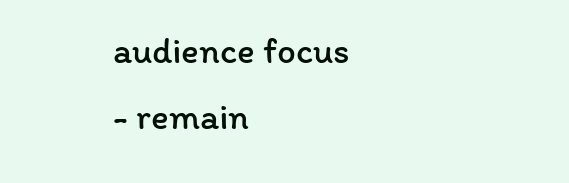audience focus - remain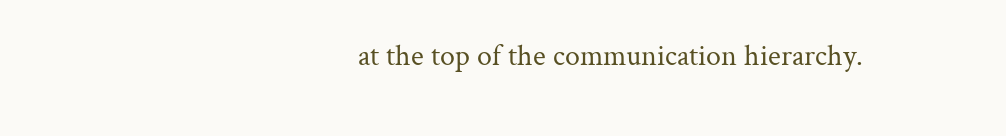at the top of the communication hierarchy.